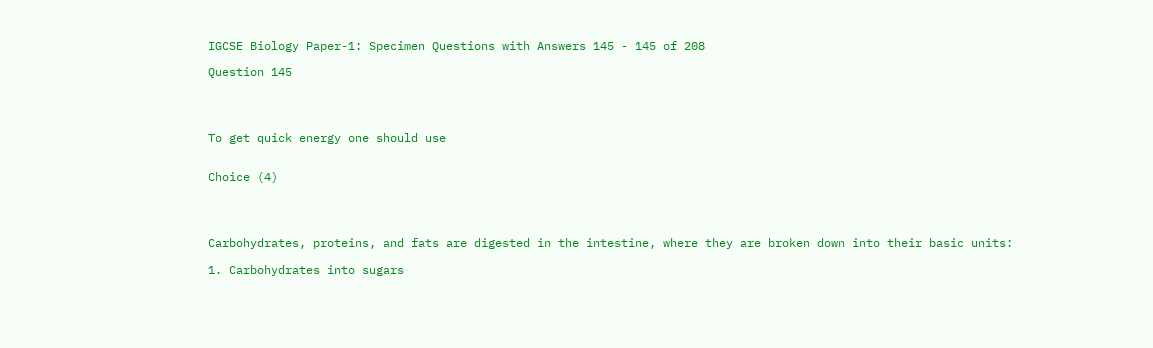IGCSE Biology Paper-1: Specimen Questions with Answers 145 - 145 of 208

Question 145




To get quick energy one should use


Choice (4)




Carbohydrates, proteins, and fats are digested in the intestine, where they are broken down into their basic units:

1. Carbohydrates into sugars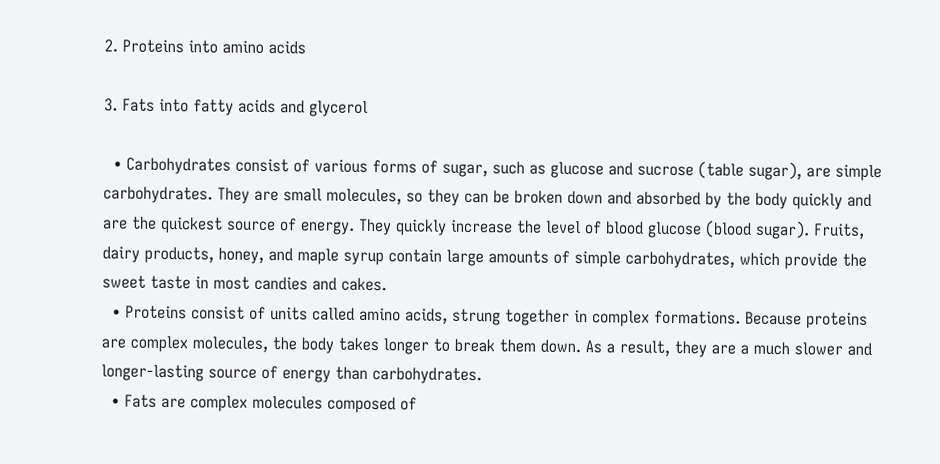2. Proteins into amino acids

3. Fats into fatty acids and glycerol

  • Carbohydrates consist of various forms of sugar, such as glucose and sucrose (table sugar), are simple carbohydrates. They are small molecules, so they can be broken down and absorbed by the body quickly and are the quickest source of energy. They quickly increase the level of blood glucose (blood sugar). Fruits, dairy products, honey, and maple syrup contain large amounts of simple carbohydrates, which provide the sweet taste in most candies and cakes.
  • Proteins consist of units called amino acids, strung together in complex formations. Because proteins are complex molecules, the body takes longer to break them down. As a result, they are a much slower and longer-lasting source of energy than carbohydrates.
  • Fats are complex molecules composed of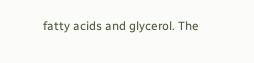fatty acids and glycerol. The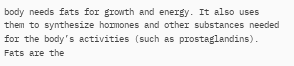body needs fats for growth and energy. It also uses them to synthesize hormones and other substances needed for the body’s activities (such as prostaglandins). Fats are the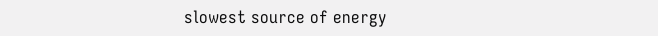slowest source of energy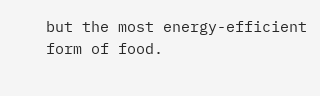but the most energy-efficient form of food.